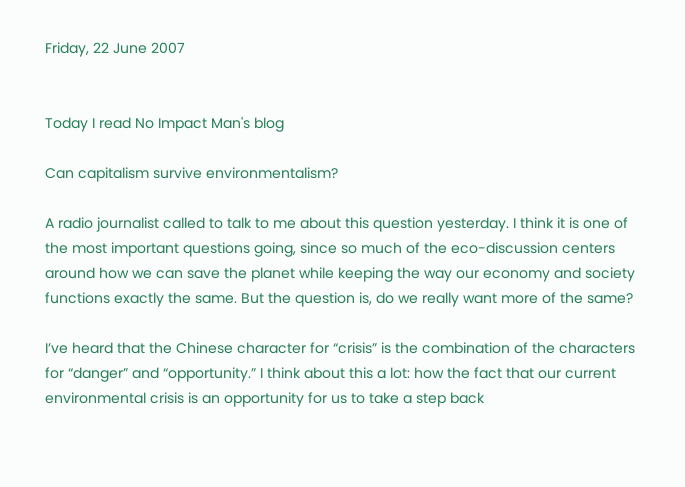Friday, 22 June 2007


Today I read No Impact Man's blog

Can capitalism survive environmentalism?

A radio journalist called to talk to me about this question yesterday. I think it is one of the most important questions going, since so much of the eco-discussion centers around how we can save the planet while keeping the way our economy and society functions exactly the same. But the question is, do we really want more of the same?

I’ve heard that the Chinese character for “crisis” is the combination of the characters for “danger” and “opportunity.” I think about this a lot: how the fact that our current environmental crisis is an opportunity for us to take a step back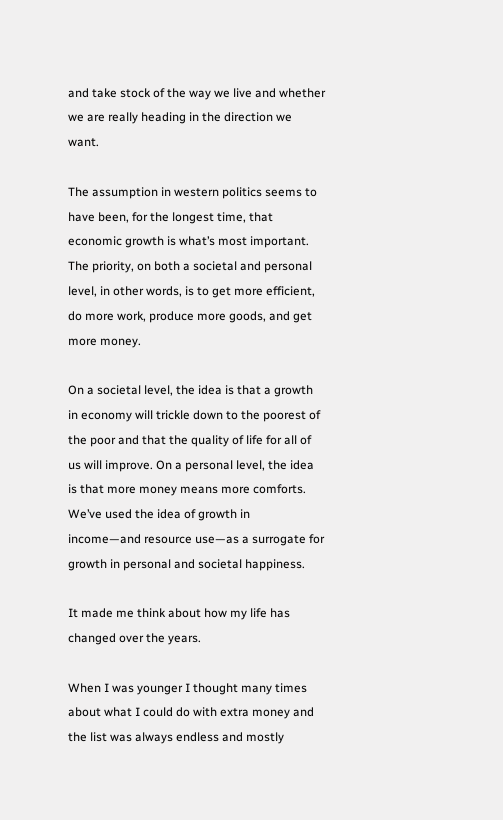and take stock of the way we live and whether we are really heading in the direction we want.

The assumption in western politics seems to have been, for the longest time, that economic growth is what’s most important. The priority, on both a societal and personal level, in other words, is to get more efficient, do more work, produce more goods, and get more money.

On a societal level, the idea is that a growth in economy will trickle down to the poorest of the poor and that the quality of life for all of us will improve. On a personal level, the idea is that more money means more comforts. We’ve used the idea of growth in income—and resource use—as a surrogate for growth in personal and societal happiness.

It made me think about how my life has changed over the years.

When I was younger I thought many times about what I could do with extra money and the list was always endless and mostly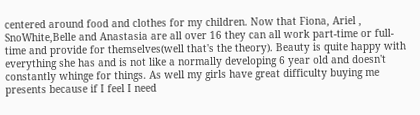centered around food and clothes for my children. Now that Fiona, Ariel , SnoWhite,Belle and Anastasia are all over 16 they can all work part-time or full-time and provide for themselves(well that's the theory). Beauty is quite happy with everything she has and is not like a normally developing 6 year old and doesn't constantly whinge for things. As well my girls have great difficulty buying me presents because if I feel I need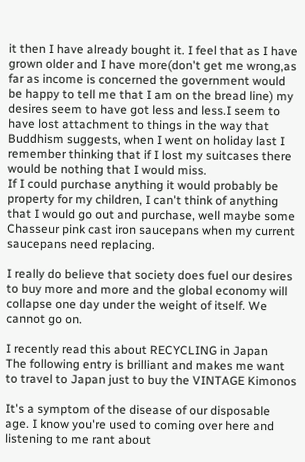it then I have already bought it. I feel that as I have grown older and I have more(don't get me wrong,as far as income is concerned the government would be happy to tell me that I am on the bread line) my desires seem to have got less and less.I seem to have lost attachment to things in the way that Buddhism suggests, when I went on holiday last I remember thinking that if I lost my suitcases there would be nothing that I would miss.
If I could purchase anything it would probably be property for my children, I can't think of anything that I would go out and purchase, well maybe some Chasseur pink cast iron saucepans when my current saucepans need replacing.

I really do believe that society does fuel our desires to buy more and more and the global economy will collapse one day under the weight of itself. We cannot go on.

I recently read this about RECYCLING in Japan
The following entry is brilliant and makes me want to travel to Japan just to buy the VINTAGE Kimonos

It's a symptom of the disease of our disposable age. I know you're used to coming over here and listening to me rant about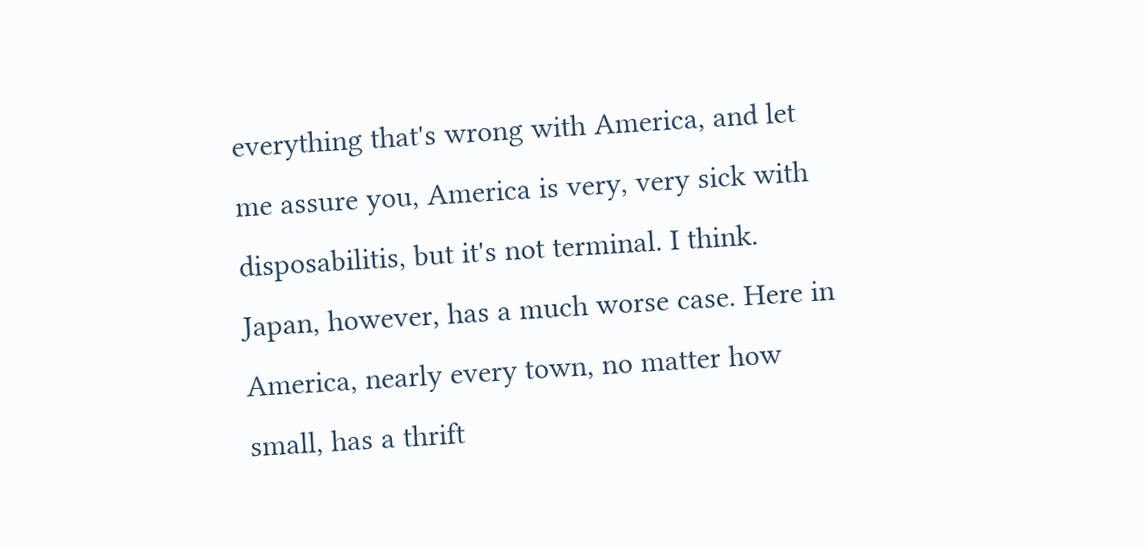everything that's wrong with America, and let me assure you, America is very, very sick with disposabilitis, but it's not terminal. I think. Japan, however, has a much worse case. Here in America, nearly every town, no matter how small, has a thrift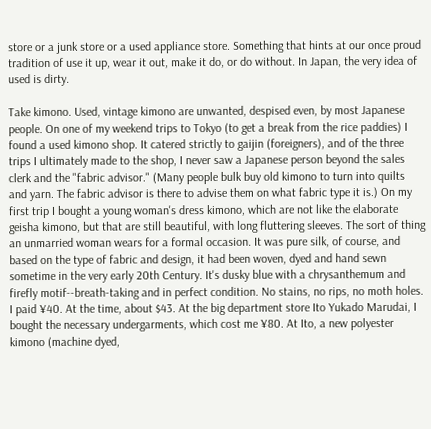store or a junk store or a used appliance store. Something that hints at our once proud tradition of use it up, wear it out, make it do, or do without. In Japan, the very idea of used is dirty.

Take kimono. Used, vintage kimono are unwanted, despised even, by most Japanese people. On one of my weekend trips to Tokyo (to get a break from the rice paddies) I found a used kimono shop. It catered strictly to gaijin (foreigners), and of the three trips I ultimately made to the shop, I never saw a Japanese person beyond the sales clerk and the "fabric advisor." (Many people bulk buy old kimono to turn into quilts and yarn. The fabric advisor is there to advise them on what fabric type it is.) On my first trip I bought a young woman's dress kimono, which are not like the elaborate geisha kimono, but that are still beautiful, with long fluttering sleeves. The sort of thing an unmarried woman wears for a formal occasion. It was pure silk, of course, and based on the type of fabric and design, it had been woven, dyed and hand sewn sometime in the very early 20th Century. It's dusky blue with a chrysanthemum and firefly motif--breath-taking and in perfect condition. No stains, no rips, no moth holes. I paid ¥40. At the time, about $43. At the big department store Ito Yukado Marudai, I bought the necessary undergarments, which cost me ¥80. At Ito, a new polyester kimono (machine dyed,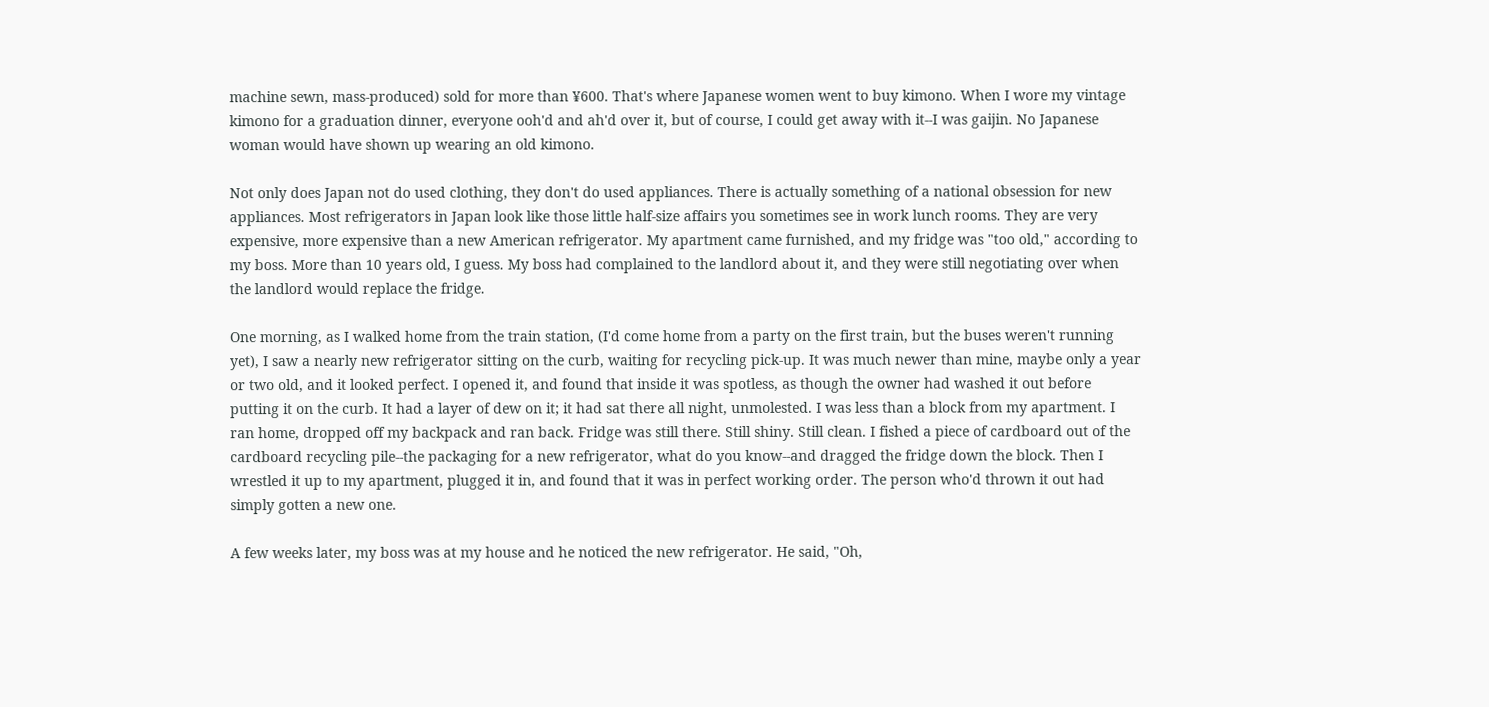machine sewn, mass-produced) sold for more than ¥600. That's where Japanese women went to buy kimono. When I wore my vintage kimono for a graduation dinner, everyone ooh'd and ah'd over it, but of course, I could get away with it--I was gaijin. No Japanese woman would have shown up wearing an old kimono.

Not only does Japan not do used clothing, they don't do used appliances. There is actually something of a national obsession for new appliances. Most refrigerators in Japan look like those little half-size affairs you sometimes see in work lunch rooms. They are very expensive, more expensive than a new American refrigerator. My apartment came furnished, and my fridge was "too old," according to my boss. More than 10 years old, I guess. My boss had complained to the landlord about it, and they were still negotiating over when the landlord would replace the fridge.

One morning, as I walked home from the train station, (I'd come home from a party on the first train, but the buses weren't running yet), I saw a nearly new refrigerator sitting on the curb, waiting for recycling pick-up. It was much newer than mine, maybe only a year or two old, and it looked perfect. I opened it, and found that inside it was spotless, as though the owner had washed it out before putting it on the curb. It had a layer of dew on it; it had sat there all night, unmolested. I was less than a block from my apartment. I ran home, dropped off my backpack and ran back. Fridge was still there. Still shiny. Still clean. I fished a piece of cardboard out of the cardboard recycling pile--the packaging for a new refrigerator, what do you know--and dragged the fridge down the block. Then I wrestled it up to my apartment, plugged it in, and found that it was in perfect working order. The person who'd thrown it out had simply gotten a new one.

A few weeks later, my boss was at my house and he noticed the new refrigerator. He said, "Oh,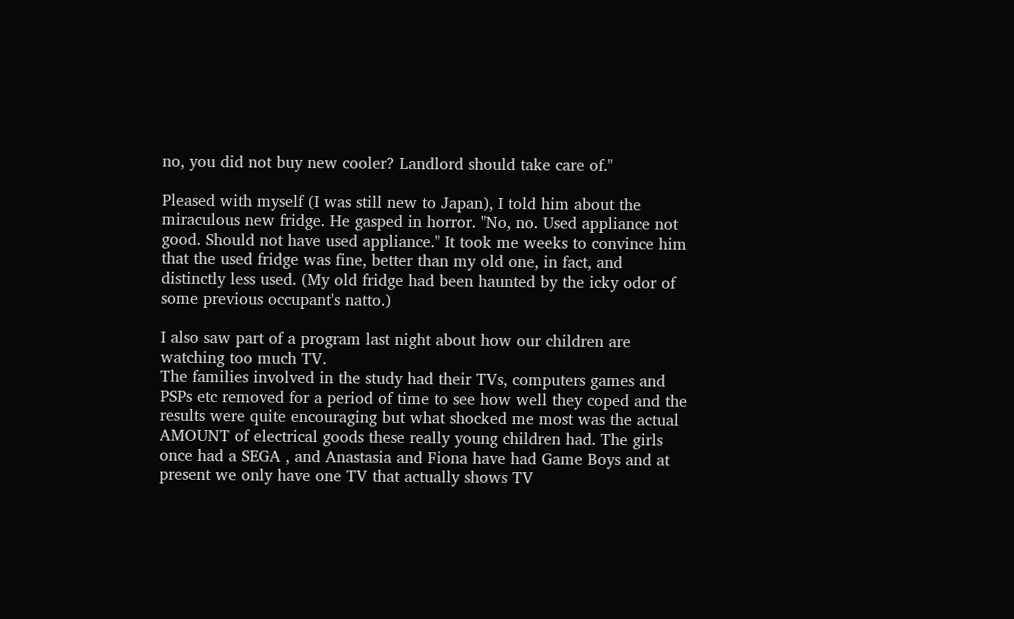no, you did not buy new cooler? Landlord should take care of."

Pleased with myself (I was still new to Japan), I told him about the miraculous new fridge. He gasped in horror. "No, no. Used appliance not good. Should not have used appliance." It took me weeks to convince him that the used fridge was fine, better than my old one, in fact, and distinctly less used. (My old fridge had been haunted by the icky odor of some previous occupant's natto.)

I also saw part of a program last night about how our children are watching too much TV.
The families involved in the study had their TVs, computers games and PSPs etc removed for a period of time to see how well they coped and the results were quite encouraging but what shocked me most was the actual AMOUNT of electrical goods these really young children had. The girls once had a SEGA , and Anastasia and Fiona have had Game Boys and at present we only have one TV that actually shows TV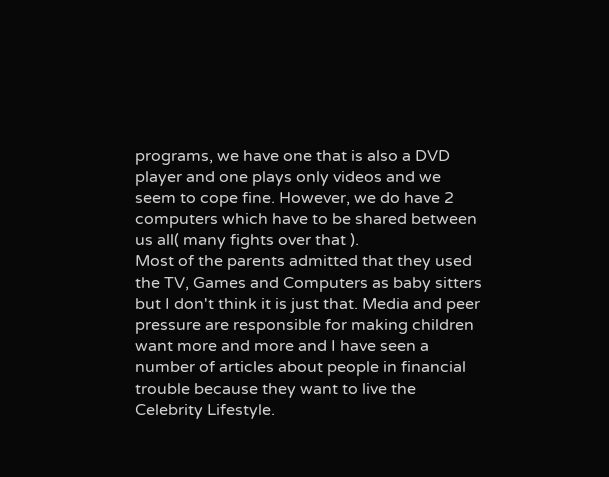programs, we have one that is also a DVD player and one plays only videos and we seem to cope fine. However, we do have 2 computers which have to be shared between us all( many fights over that ).
Most of the parents admitted that they used the TV, Games and Computers as baby sitters but I don't think it is just that. Media and peer pressure are responsible for making children want more and more and I have seen a number of articles about people in financial trouble because they want to live the Celebrity Lifestyle.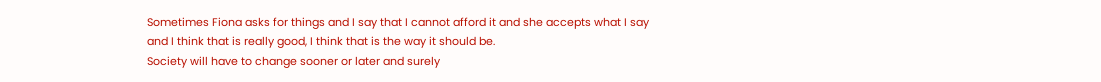Sometimes Fiona asks for things and I say that I cannot afford it and she accepts what I say and I think that is really good, I think that is the way it should be.
Society will have to change sooner or later and surely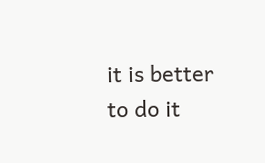it is better to do it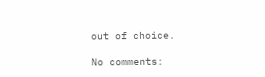out of choice.

No comments: